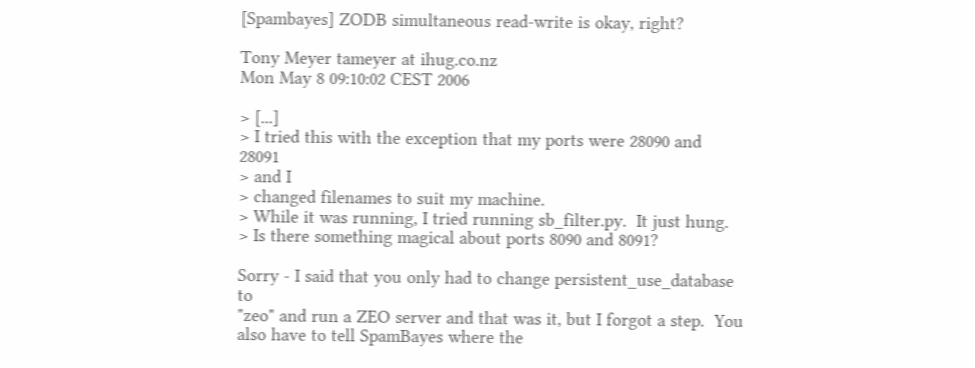[Spambayes] ZODB simultaneous read-write is okay, right?

Tony Meyer tameyer at ihug.co.nz
Mon May 8 09:10:02 CEST 2006

> [...]
> I tried this with the exception that my ports were 28090 and 28091
> and I
> changed filenames to suit my machine.
> While it was running, I tried running sb_filter.py.  It just hung.
> Is there something magical about ports 8090 and 8091?

Sorry - I said that you only had to change persistent_use_database to
"zeo" and run a ZEO server and that was it, but I forgot a step.  You
also have to tell SpamBayes where the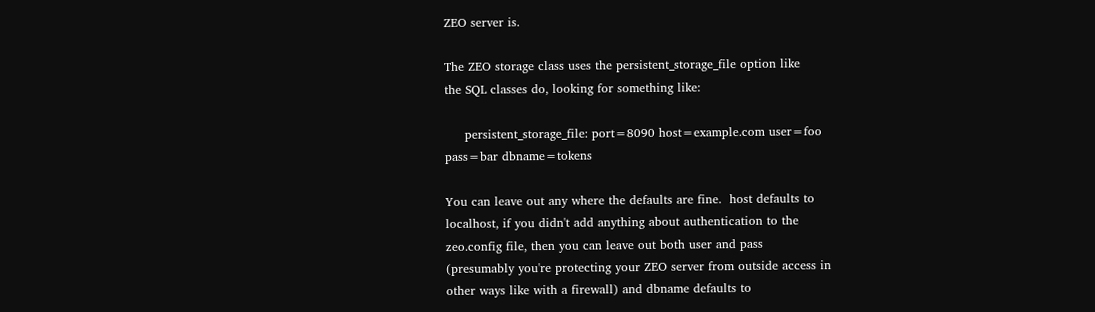ZEO server is.

The ZEO storage class uses the persistent_storage_file option like
the SQL classes do, looking for something like:

     persistent_storage_file: port=8090 host=example.com user=foo
pass=bar dbname=tokens

You can leave out any where the defaults are fine.  host defaults to
localhost, if you didn't add anything about authentication to the
zeo.config file, then you can leave out both user and pass
(presumably you're protecting your ZEO server from outside access in
other ways like with a firewall) and dbname defaults to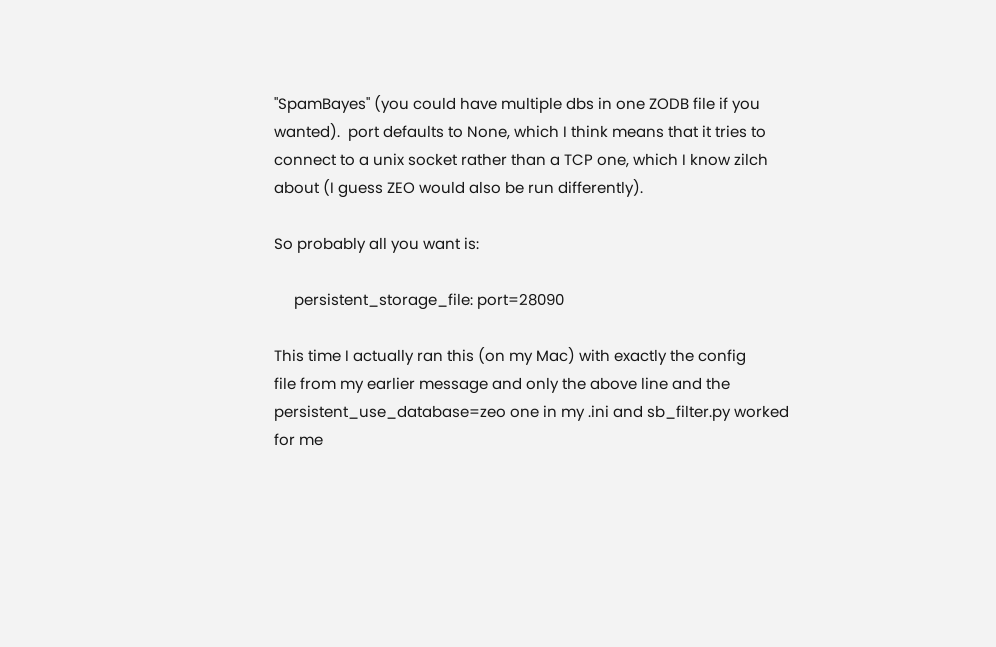"SpamBayes" (you could have multiple dbs in one ZODB file if you
wanted).  port defaults to None, which I think means that it tries to
connect to a unix socket rather than a TCP one, which I know zilch
about (I guess ZEO would also be run differently).

So probably all you want is:

     persistent_storage_file: port=28090

This time I actually ran this (on my Mac) with exactly the config
file from my earlier message and only the above line and the
persistent_use_database=zeo one in my .ini and sb_filter.py worked
for me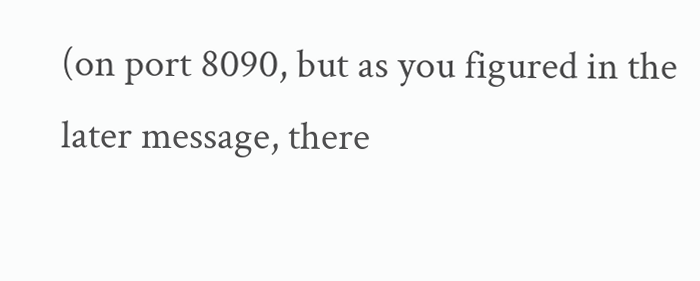(on port 8090, but as you figured in the later message, there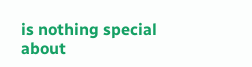is nothing special about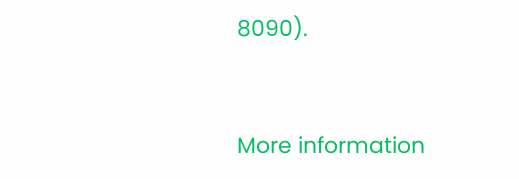8090).


More information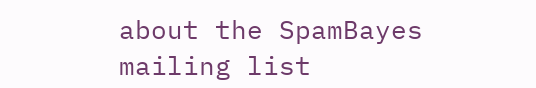about the SpamBayes mailing list